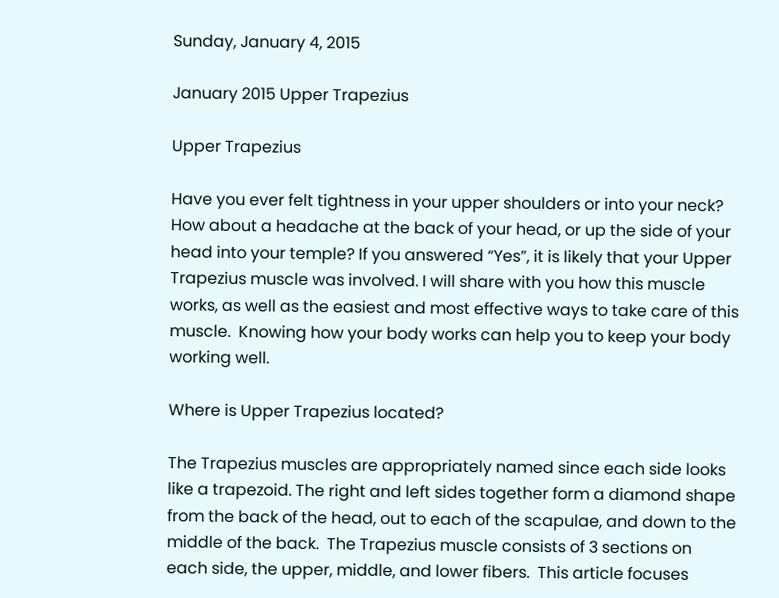Sunday, January 4, 2015

January 2015 Upper Trapezius

Upper Trapezius

Have you ever felt tightness in your upper shoulders or into your neck? How about a headache at the back of your head, or up the side of your head into your temple? If you answered “Yes”, it is likely that your Upper Trapezius muscle was involved. I will share with you how this muscle works, as well as the easiest and most effective ways to take care of this muscle.  Knowing how your body works can help you to keep your body working well.

Where is Upper Trapezius located?

The Trapezius muscles are appropriately named since each side looks like a trapezoid. The right and left sides together form a diamond shape from the back of the head, out to each of the scapulae, and down to the middle of the back.  The Trapezius muscle consists of 3 sections on each side, the upper, middle, and lower fibers.  This article focuses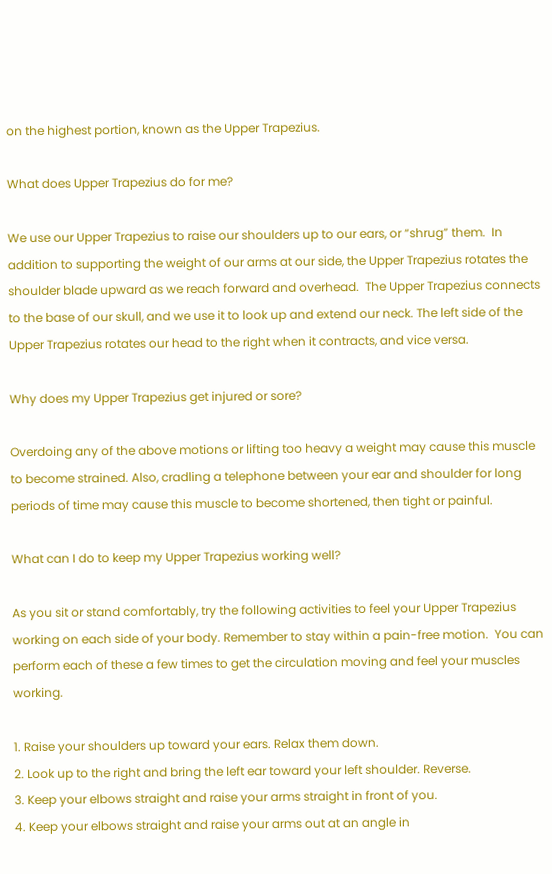on the highest portion, known as the Upper Trapezius.

What does Upper Trapezius do for me?

We use our Upper Trapezius to raise our shoulders up to our ears, or “shrug” them.  In addition to supporting the weight of our arms at our side, the Upper Trapezius rotates the shoulder blade upward as we reach forward and overhead.  The Upper Trapezius connects to the base of our skull, and we use it to look up and extend our neck. The left side of the Upper Trapezius rotates our head to the right when it contracts, and vice versa.

Why does my Upper Trapezius get injured or sore?

Overdoing any of the above motions or lifting too heavy a weight may cause this muscle to become strained. Also, cradling a telephone between your ear and shoulder for long periods of time may cause this muscle to become shortened, then tight or painful.

What can I do to keep my Upper Trapezius working well?

As you sit or stand comfortably, try the following activities to feel your Upper Trapezius working on each side of your body. Remember to stay within a pain-free motion.  You can perform each of these a few times to get the circulation moving and feel your muscles working.

1. Raise your shoulders up toward your ears. Relax them down.
2. Look up to the right and bring the left ear toward your left shoulder. Reverse.
3. Keep your elbows straight and raise your arms straight in front of you.
4. Keep your elbows straight and raise your arms out at an angle in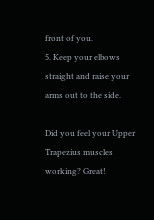front of you.
5. Keep your elbows straight and raise your arms out to the side.

Did you feel your Upper Trapezius muscles working? Great!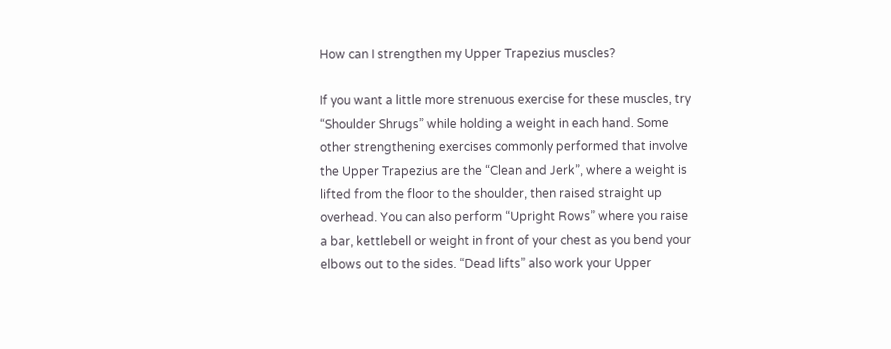How can I strengthen my Upper Trapezius muscles?

If you want a little more strenuous exercise for these muscles, try “Shoulder Shrugs” while holding a weight in each hand. Some other strengthening exercises commonly performed that involve the Upper Trapezius are the “Clean and Jerk”, where a weight is lifted from the floor to the shoulder, then raised straight up overhead. You can also perform “Upright Rows” where you raise a bar, kettlebell or weight in front of your chest as you bend your elbows out to the sides. “Dead lifts” also work your Upper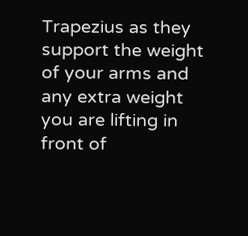Trapezius as they support the weight of your arms and any extra weight you are lifting in front of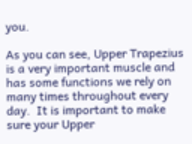you.

As you can see, Upper Trapezius is a very important muscle and has some functions we rely on many times throughout every day.  It is important to make sure your Upper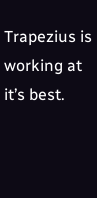Trapezius is working at it’s best.